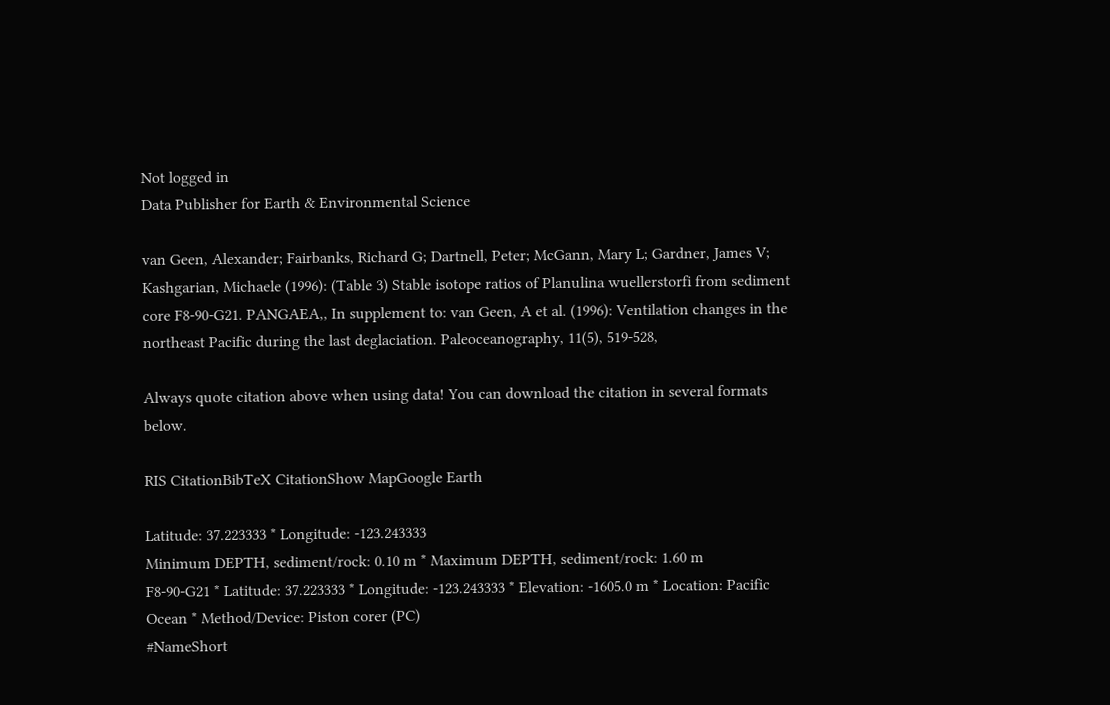Not logged in
Data Publisher for Earth & Environmental Science

van Geen, Alexander; Fairbanks, Richard G; Dartnell, Peter; McGann, Mary L; Gardner, James V; Kashgarian, Michaele (1996): (Table 3) Stable isotope ratios of Planulina wuellerstorfi from sediment core F8-90-G21. PANGAEA,, In supplement to: van Geen, A et al. (1996): Ventilation changes in the northeast Pacific during the last deglaciation. Paleoceanography, 11(5), 519-528,

Always quote citation above when using data! You can download the citation in several formats below.

RIS CitationBibTeX CitationShow MapGoogle Earth

Latitude: 37.223333 * Longitude: -123.243333
Minimum DEPTH, sediment/rock: 0.10 m * Maximum DEPTH, sediment/rock: 1.60 m
F8-90-G21 * Latitude: 37.223333 * Longitude: -123.243333 * Elevation: -1605.0 m * Location: Pacific Ocean * Method/Device: Piston corer (PC)
#NameShort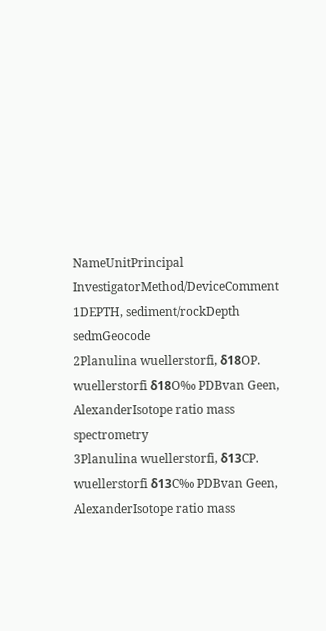NameUnitPrincipal InvestigatorMethod/DeviceComment
1DEPTH, sediment/rockDepth sedmGeocode
2Planulina wuellerstorfi, δ18OP. wuellerstorfi δ18O‰ PDBvan Geen, AlexanderIsotope ratio mass spectrometry
3Planulina wuellerstorfi, δ13CP. wuellerstorfi δ13C‰ PDBvan Geen, AlexanderIsotope ratio mass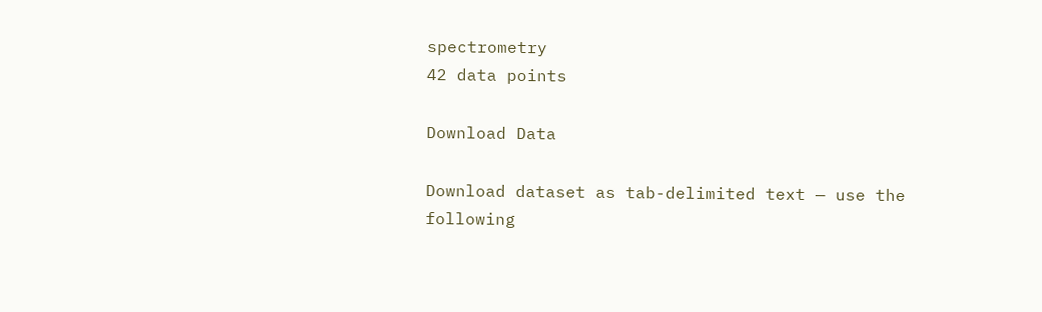spectrometry
42 data points

Download Data

Download dataset as tab-delimited text — use the following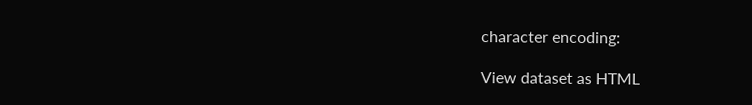character encoding:

View dataset as HTML